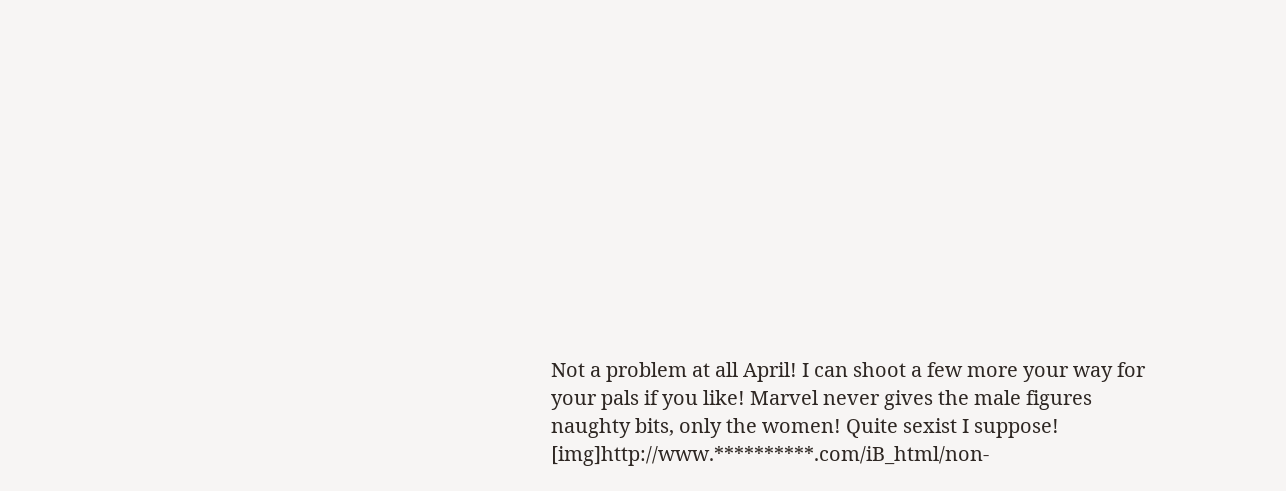Not a problem at all April! I can shoot a few more your way for your pals if you like! Marvel never gives the male figures naughty bits, only the women! Quite sexist I suppose! [img]http://www.**********.com/iB_html/non-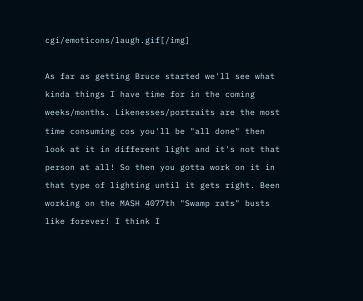cgi/emoticons/laugh.gif[/img]

As far as getting Bruce started we'll see what kinda things I have time for in the coming weeks/months. Likenesses/portraits are the most time consuming cos you'll be "all done" then look at it in different light and it's not that person at all! So then you gotta work on it in that type of lighting until it gets right. Been working on the MASH 4077th "Swamp rats" busts like forever! I think I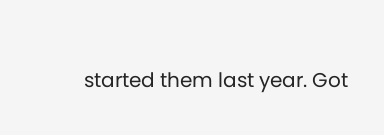started them last year. Got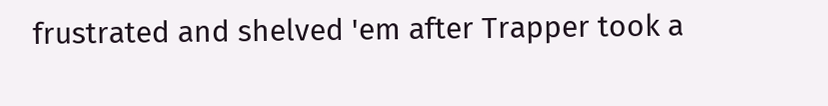frustrated and shelved 'em after Trapper took a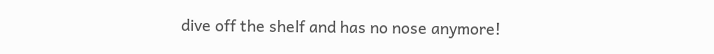dive off the shelf and has no nose anymore!